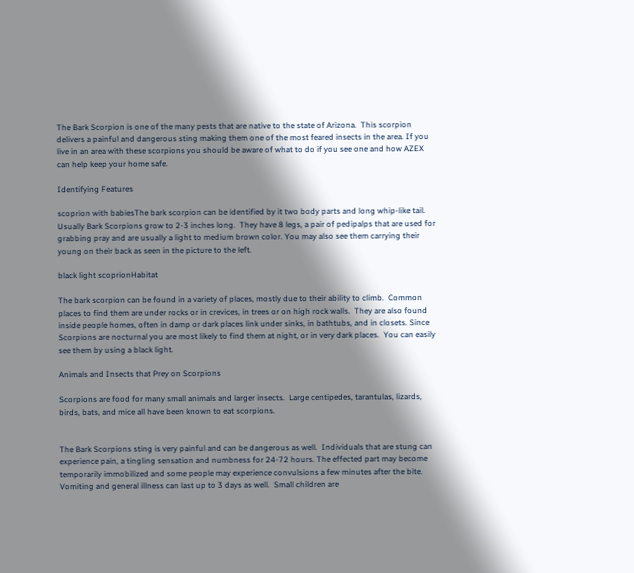The Bark Scorpion is one of the many pests that are native to the state of Arizona.  This scorpion delivers a painful and dangerous sting making them one of the most feared insects in the area. If you live in an area with these scorpions you should be aware of what to do if you see one and how AZEX can help keep your home safe.

Identifying Features

scoprion with babiesThe bark scorpion can be identified by it two body parts and long whip-like tail.  Usually Bark Scorpions grow to 2-3 inches long.  They have 8 legs, a pair of pedipalps that are used for grabbing pray and are usually a light to medium brown color. You may also see them carrying their young on their back as seen in the picture to the left.

black light scoprionHabitat

The bark scorpion can be found in a variety of places, mostly due to their ability to climb.  Common places to find them are under rocks or in crevices, in trees or on high rock walls.  They are also found inside people homes, often in damp or dark places link under sinks, in bathtubs, and in closets. Since Scorpions are nocturnal you are most likely to find them at night, or in very dark places.  You can easily see them by using a black light.

Animals and Insects that Prey on Scorpions

Scorpions are food for many small animals and larger insects.  Large centipedes, tarantulas, lizards, birds, bats, and mice all have been known to eat scorpions.


The Bark Scorpions sting is very painful and can be dangerous as well.  Individuals that are stung can experience pain, a tingling sensation and numbness for 24-72 hours. The effected part may become temporarily immobilized and some people may experience convulsions a few minutes after the bite. Vomiting and general illness can last up to 3 days as well.  Small children are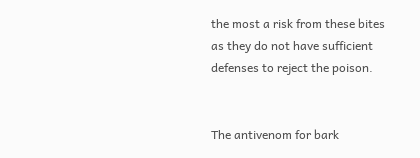the most a risk from these bites as they do not have sufficient defenses to reject the poison.


The antivenom for bark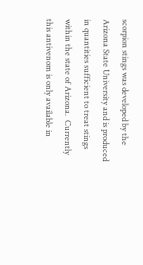scorpion stings was developed by the Arizona State University and is produced in quantities sufficient to treat stings within the state of Arizona.  Currently this antivenom is only available in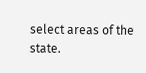select areas of the state.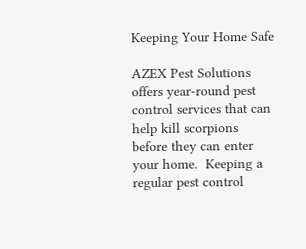Keeping Your Home Safe

AZEX Pest Solutions offers year-round pest control services that can help kill scorpions before they can enter your home.  Keeping a regular pest control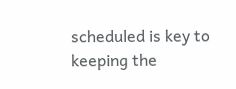scheduled is key to keeping the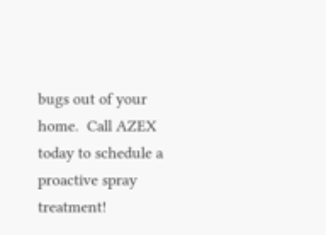bugs out of your home.  Call AZEX today to schedule a proactive spray treatment!